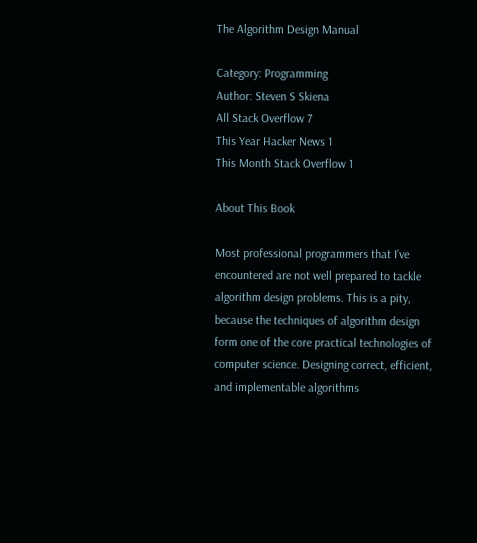The Algorithm Design Manual

Category: Programming
Author: Steven S Skiena
All Stack Overflow 7
This Year Hacker News 1
This Month Stack Overflow 1

About This Book

Most professional programmers that I’ve encountered are not well prepared to tackle algorithm design problems. This is a pity, because the techniques of algorithm design form one of the core practical technologies of computer science. Designing correct, efficient, and implementable algorithms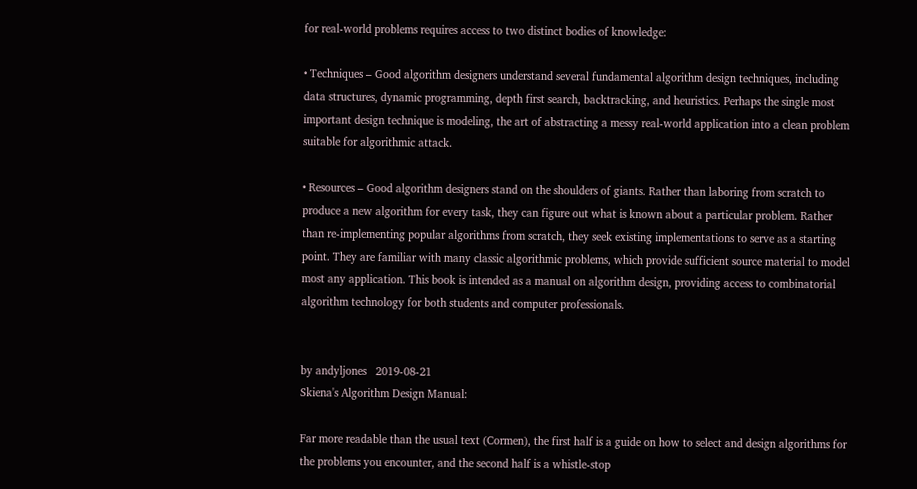for real-world problems requires access to two distinct bodies of knowledge:

• Techniques – Good algorithm designers understand several fundamental algorithm design techniques, including data structures, dynamic programming, depth first search, backtracking, and heuristics. Perhaps the single most important design technique is modeling, the art of abstracting a messy real-world application into a clean problem suitable for algorithmic attack.

• Resources – Good algorithm designers stand on the shoulders of giants. Rather than laboring from scratch to produce a new algorithm for every task, they can figure out what is known about a particular problem. Rather than re-implementing popular algorithms from scratch, they seek existing implementations to serve as a starting point. They are familiar with many classic algorithmic problems, which provide sufficient source material to model most any application. This book is intended as a manual on algorithm design, providing access to combinatorial algorithm technology for both students and computer professionals.


by andyljones   2019-08-21
Skiena's Algorithm Design Manual:

Far more readable than the usual text (Cormen), the first half is a guide on how to select and design algorithms for the problems you encounter, and the second half is a whistle-stop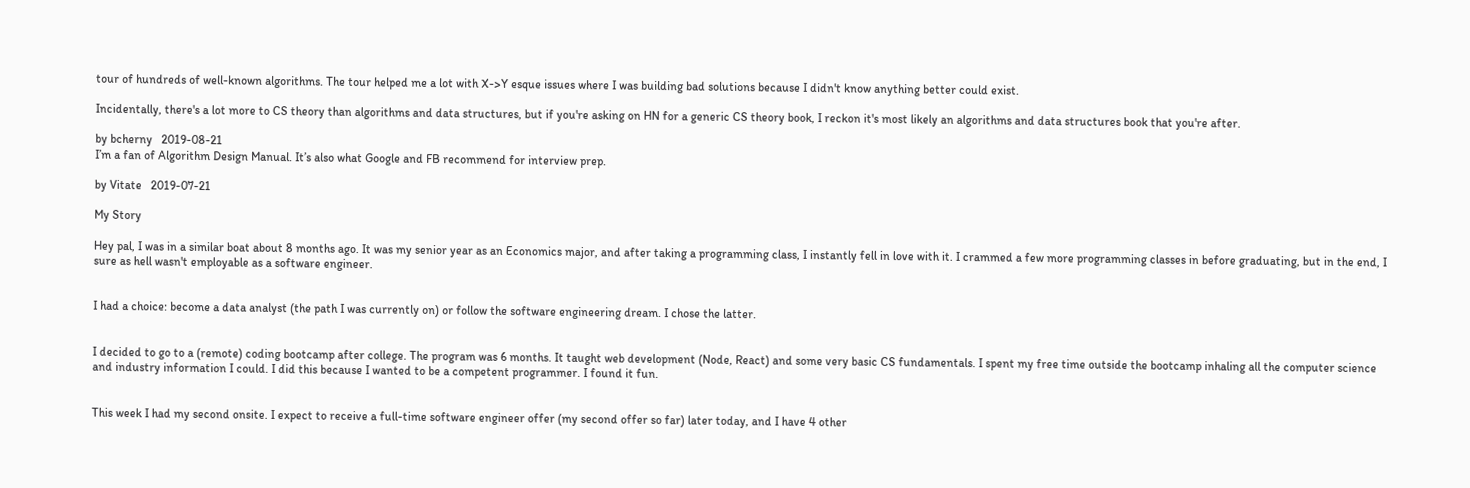tour of hundreds of well-known algorithms. The tour helped me a lot with X->Y esque issues where I was building bad solutions because I didn't know anything better could exist.

Incidentally, there's a lot more to CS theory than algorithms and data structures, but if you're asking on HN for a generic CS theory book, I reckon it's most likely an algorithms and data structures book that you're after.

by bcherny   2019-08-21
I’m a fan of Algorithm Design Manual. It’s also what Google and FB recommend for interview prep.

by Vitate   2019-07-21

My Story

Hey pal, I was in a similar boat about 8 months ago. It was my senior year as an Economics major, and after taking a programming class, I instantly fell in love with it. I crammed a few more programming classes in before graduating, but in the end, I sure as hell wasn't employable as a software engineer.


I had a choice: become a data analyst (the path I was currently on) or follow the software engineering dream. I chose the latter.


I decided to go to a (remote) coding bootcamp after college. The program was 6 months. It taught web development (Node, React) and some very basic CS fundamentals. I spent my free time outside the bootcamp inhaling all the computer science and industry information I could. I did this because I wanted to be a competent programmer. I found it fun.


This week I had my second onsite. I expect to receive a full-time software engineer offer (my second offer so far) later today, and I have 4 other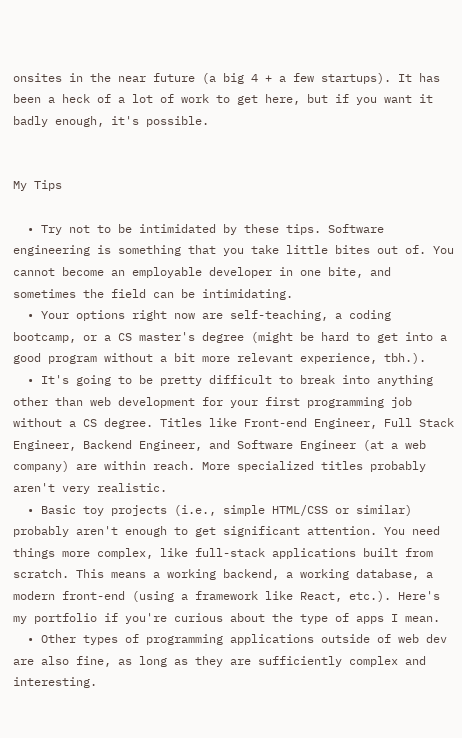onsites in the near future (a big 4 + a few startups). It has been a heck of a lot of work to get here, but if you want it badly enough, it's possible.


My Tips

  • Try not to be intimidated by these tips. Software engineering is something that you take little bites out of. You cannot become an employable developer in one bite, and sometimes the field can be intimidating.
  • Your options right now are self-teaching, a coding bootcamp, or a CS master's degree (might be hard to get into a good program without a bit more relevant experience, tbh.).
  • It's going to be pretty difficult to break into anything other than web development for your first programming job without a CS degree. Titles like Front-end Engineer, Full Stack Engineer, Backend Engineer, and Software Engineer (at a web company) are within reach. More specialized titles probably aren't very realistic.
  • Basic toy projects (i.e., simple HTML/CSS or similar) probably aren't enough to get significant attention. You need things more complex, like full-stack applications built from scratch. This means a working backend, a working database, a modern front-end (using a framework like React, etc.). Here's my portfolio if you're curious about the type of apps I mean.
  • Other types of programming applications outside of web dev are also fine, as long as they are sufficiently complex and interesting.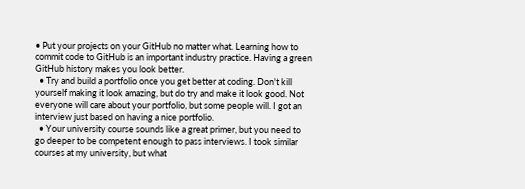• Put your projects on your GitHub no matter what. Learning how to commit code to GitHub is an important industry practice. Having a green GitHub history makes you look better.
  • Try and build a portfolio once you get better at coding. Don't kill yourself making it look amazing, but do try and make it look good. Not everyone will care about your portfolio, but some people will. I got an interview just based on having a nice portfolio.
  • Your university course sounds like a great primer, but you need to go deeper to be competent enough to pass interviews. I took similar courses at my university, but what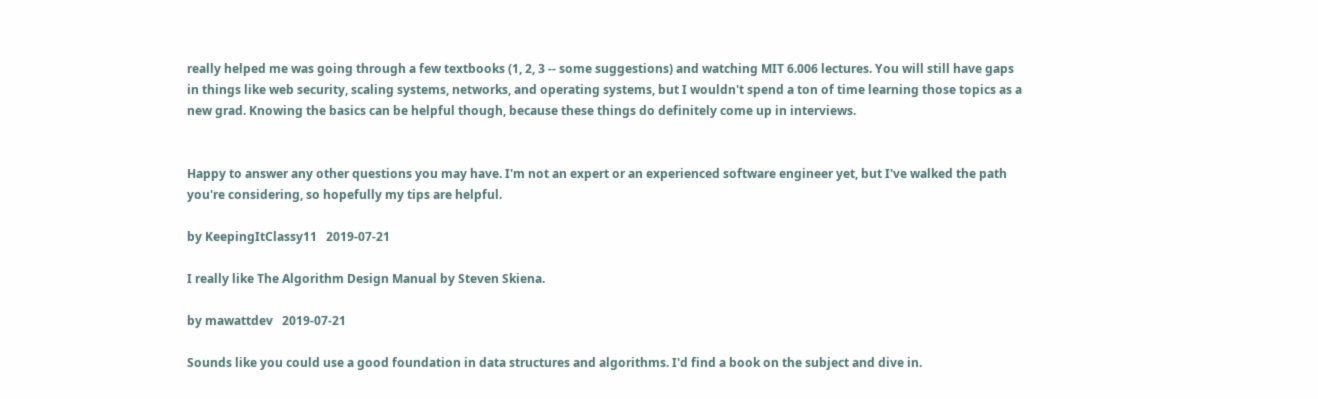really helped me was going through a few textbooks (1, 2, 3 -- some suggestions) and watching MIT 6.006 lectures. You will still have gaps in things like web security, scaling systems, networks, and operating systems, but I wouldn't spend a ton of time learning those topics as a new grad. Knowing the basics can be helpful though, because these things do definitely come up in interviews.


Happy to answer any other questions you may have. I'm not an expert or an experienced software engineer yet, but I've walked the path you're considering, so hopefully my tips are helpful.

by KeepingItClassy11   2019-07-21

I really like The Algorithm Design Manual by Steven Skiena.

by mawattdev   2019-07-21

Sounds like you could use a good foundation in data structures and algorithms. I'd find a book on the subject and dive in.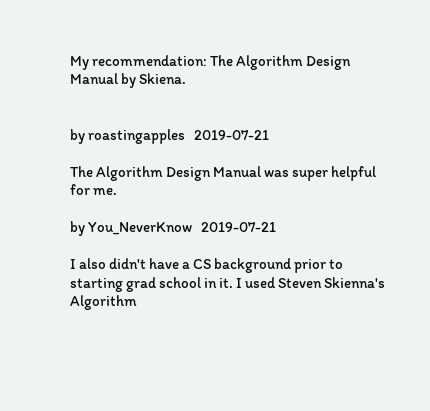My recommendation: The Algorithm Design Manual by Skiena.


by roastingapples   2019-07-21

The Algorithm Design Manual was super helpful for me.

by You_NeverKnow   2019-07-21

I also didn't have a CS background prior to starting grad school in it. I used Steven Skienna's Algorithm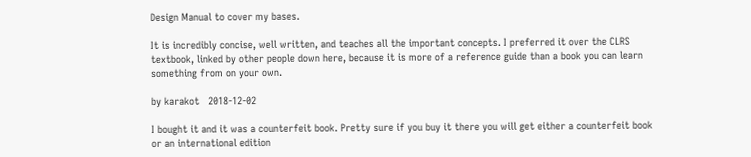Design Manual to cover my bases.

It is incredibly concise, well written, and teaches all the important concepts. I preferred it over the CLRS textbook, linked by other people down here, because it is more of a reference guide than a book you can learn something from on your own.

by karakot   2018-12-02

I bought it and it was a counterfeit book. Pretty sure if you buy it there you will get either a counterfeit book or an international edition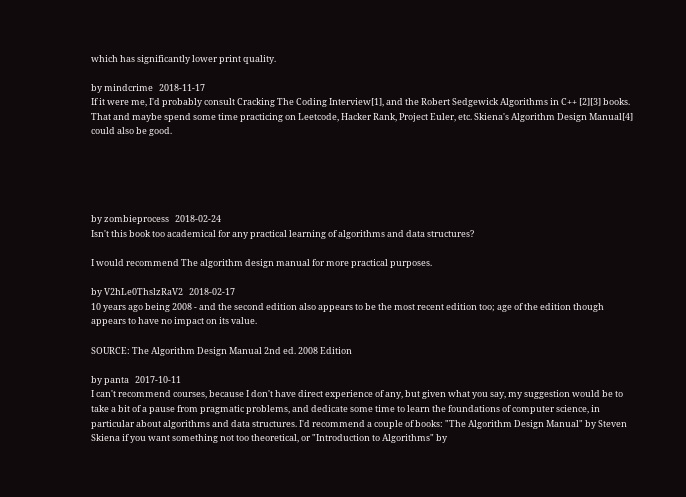which has significantly lower print quality.

by mindcrime   2018-11-17
If it were me, I'd probably consult Cracking The Coding Interview[1], and the Robert Sedgewick Algorithms in C++ [2][3] books. That and maybe spend some time practicing on Leetcode, Hacker Rank, Project Euler, etc. Skiena's Algorithm Design Manual[4] could also be good.





by zombieprocess   2018-02-24
Isn't this book too academical for any practical learning of algorithms and data structures?

I would recommend The algorithm design manual for more practical purposes.

by V2hLe0ThslzRaV2   2018-02-17
10 years ago being 2008 - and the second edition also appears to be the most recent edition too; age of the edition though appears to have no impact on its value.

SOURCE: The Algorithm Design Manual 2nd ed. 2008 Edition

by panta   2017-10-11
I can't recommend courses, because I don't have direct experience of any, but given what you say, my suggestion would be to take a bit of a pause from pragmatic problems, and dedicate some time to learn the foundations of computer science, in particular about algorithms and data structures. I'd recommend a couple of books: "The Algorithm Design Manual" by Steven Skiena if you want something not too theoretical, or "Introduction to Algorithms" by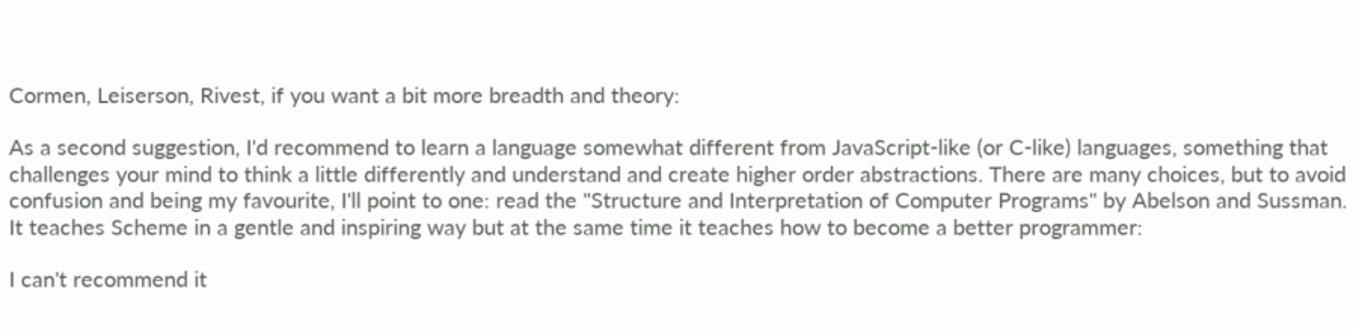Cormen, Leiserson, Rivest, if you want a bit more breadth and theory:

As a second suggestion, I'd recommend to learn a language somewhat different from JavaScript-like (or C-like) languages, something that challenges your mind to think a little differently and understand and create higher order abstractions. There are many choices, but to avoid confusion and being my favourite, I'll point to one: read the "Structure and Interpretation of Computer Programs" by Abelson and Sussman. It teaches Scheme in a gentle and inspiring way but at the same time it teaches how to become a better programmer:

I can't recommend it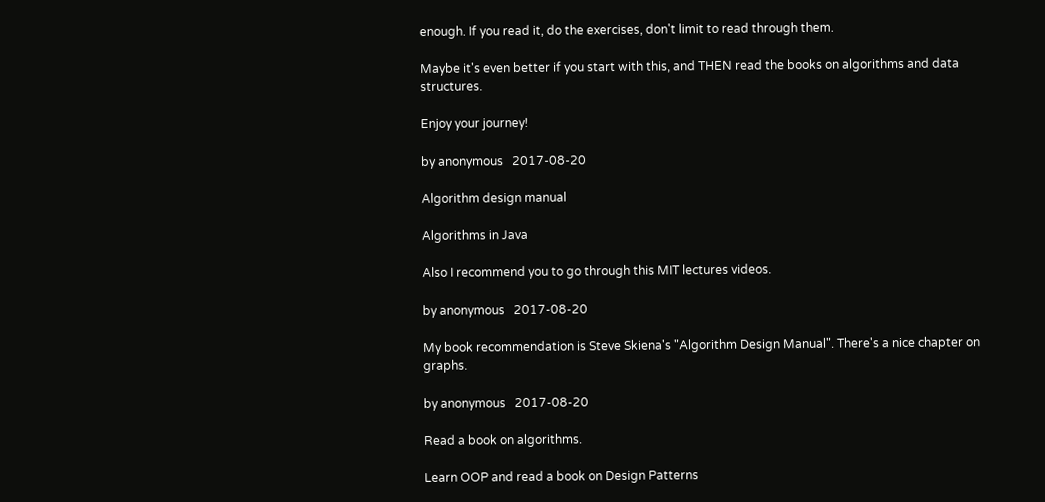enough. If you read it, do the exercises, don't limit to read through them.

Maybe it's even better if you start with this, and THEN read the books on algorithms and data structures.

Enjoy your journey!

by anonymous   2017-08-20

Algorithm design manual

Algorithms in Java

Also I recommend you to go through this MIT lectures videos.

by anonymous   2017-08-20

My book recommendation is Steve Skiena's "Algorithm Design Manual". There's a nice chapter on graphs.

by anonymous   2017-08-20

Read a book on algorithms.

Learn OOP and read a book on Design Patterns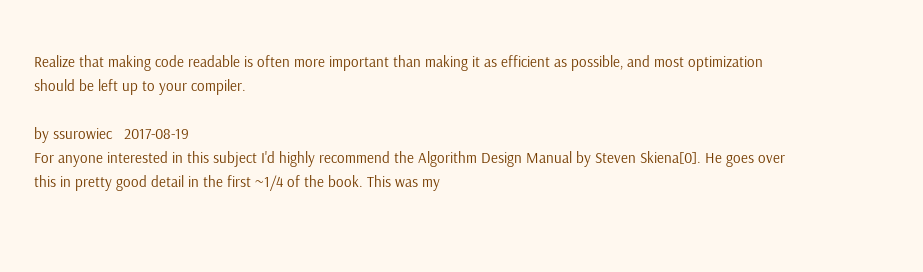Realize that making code readable is often more important than making it as efficient as possible, and most optimization should be left up to your compiler.

by ssurowiec   2017-08-19
For anyone interested in this subject I'd highly recommend the Algorithm Design Manual by Steven Skiena[0]. He goes over this in pretty good detail in the first ~1/4 of the book. This was my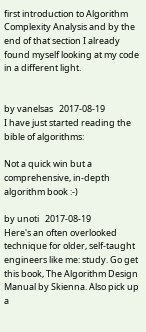first introduction to Algorithm Complexity Analysis and by the end of that section I already found myself looking at my code in a different light.


by vanelsas   2017-08-19
I have just started reading the bible of algorithms:

Not a quick win but a comprehensive, in-depth algorithm book :-)

by unoti   2017-08-19
Here's an often overlooked technique for older, self-taught engineers like me: study. Go get this book, The Algorithm Design Manual by Skienna. Also pick up a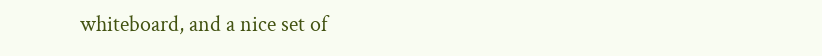whiteboard, and a nice set of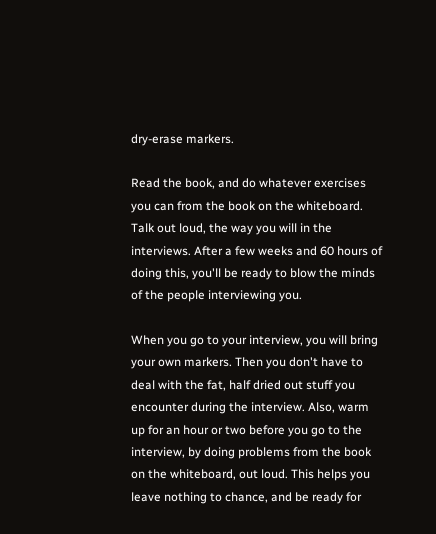dry-erase markers.

Read the book, and do whatever exercises you can from the book on the whiteboard. Talk out loud, the way you will in the interviews. After a few weeks and 60 hours of doing this, you'll be ready to blow the minds of the people interviewing you.

When you go to your interview, you will bring your own markers. Then you don't have to deal with the fat, half dried out stuff you encounter during the interview. Also, warm up for an hour or two before you go to the interview, by doing problems from the book on the whiteboard, out loud. This helps you leave nothing to chance, and be ready for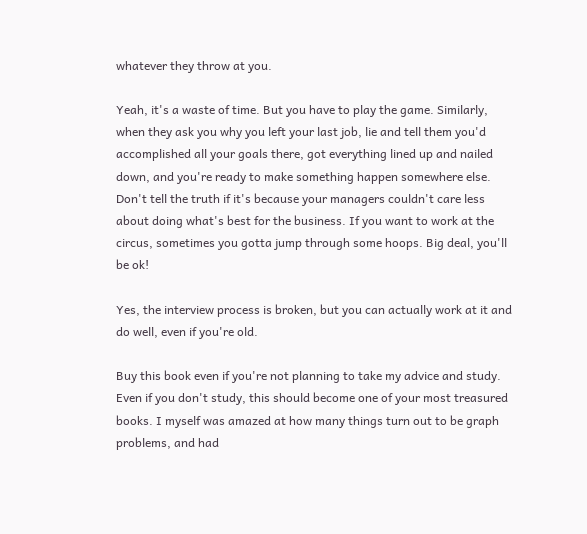whatever they throw at you.

Yeah, it's a waste of time. But you have to play the game. Similarly, when they ask you why you left your last job, lie and tell them you'd accomplished all your goals there, got everything lined up and nailed down, and you're ready to make something happen somewhere else. Don't tell the truth if it's because your managers couldn't care less about doing what's best for the business. If you want to work at the circus, sometimes you gotta jump through some hoops. Big deal, you'll be ok!

Yes, the interview process is broken, but you can actually work at it and do well, even if you're old.

Buy this book even if you're not planning to take my advice and study. Even if you don't study, this should become one of your most treasured books. I myself was amazed at how many things turn out to be graph problems, and had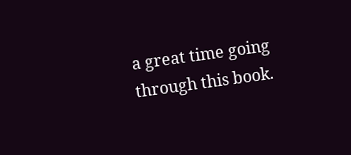a great time going through this book.